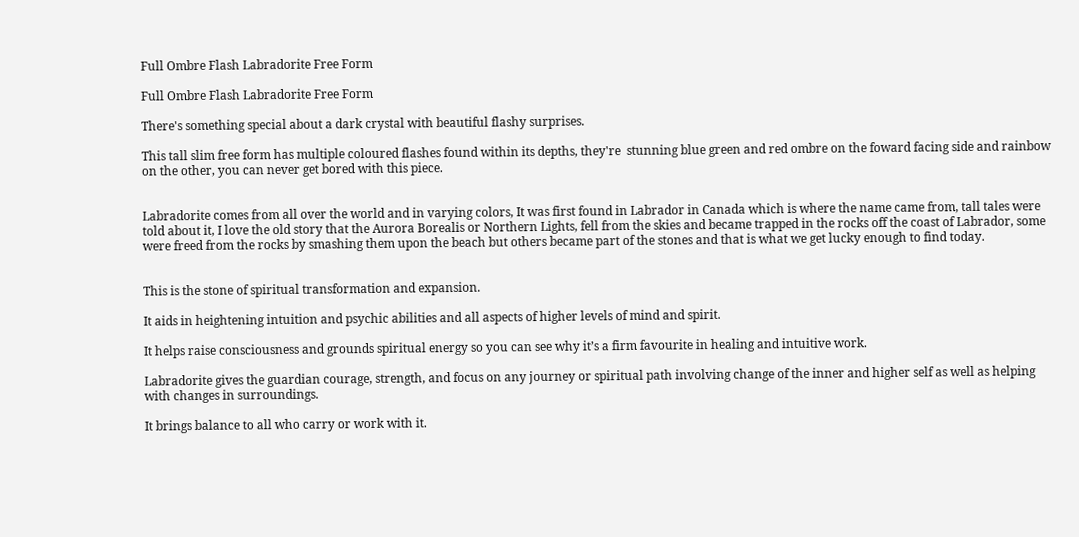Full Ombre Flash Labradorite Free Form

Full Ombre Flash Labradorite Free Form

There's something special about a dark crystal with beautiful flashy surprises.

This tall slim free form has multiple coloured flashes found within its depths, they're  stunning blue green and red ombre on the foward facing side and rainbow on the other, you can never get bored with this piece.


Labradorite comes from all over the world and in varying colors, It was first found in Labrador in Canada which is where the name came from, tall tales were told about it, I love the old story that the Aurora Borealis or Northern Lights, fell from the skies and became trapped in the rocks off the coast of Labrador, some were freed from the rocks by smashing them upon the beach but others became part of the stones and that is what we get lucky enough to find today.


This is the stone of spiritual transformation and expansion.

It aids in heightening intuition and psychic abilities and all aspects of higher levels of mind and spirit.

It helps raise consciousness and grounds spiritual energy so you can see why it’s a firm favourite in healing and intuitive work.

Labradorite gives the guardian courage, strength, and focus on any journey or spiritual path involving change of the inner and higher self as well as helping with changes in surroundings.

It brings balance to all who carry or work with it.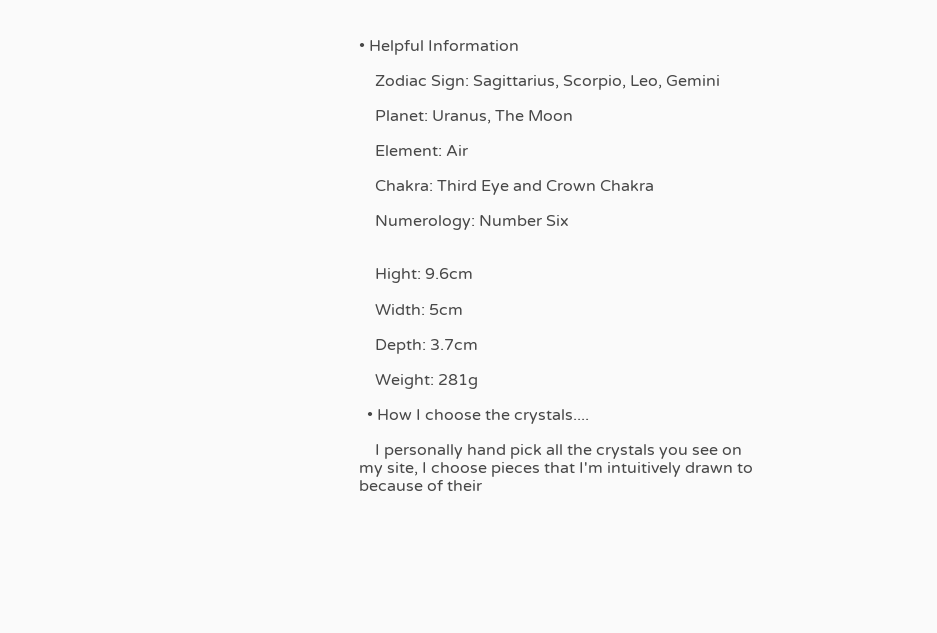• Helpful Information

    Zodiac Sign: Sagittarius, Scorpio, Leo, Gemini

    Planet: Uranus, The Moon

    Element: Air

    Chakra: Third Eye and Crown Chakra

    Numerology: Number Six


    Hight: 9.6cm

    Width: 5cm

    Depth: 3.7cm

    Weight: 281g

  • How I choose the crystals....

    I personally hand pick all the crystals you see on my site, I choose pieces that I'm intuitively drawn to because of their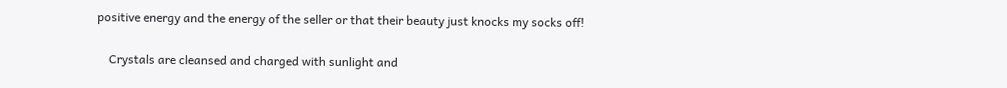positive energy and the energy of the seller or that their beauty just knocks my socks off!

    Crystals are cleansed and charged with sunlight and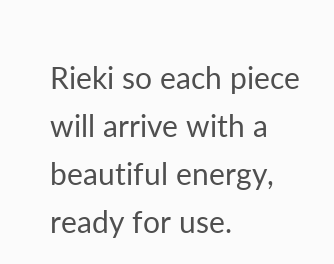Rieki so each piece will arrive with a beautiful energy, ready for use.